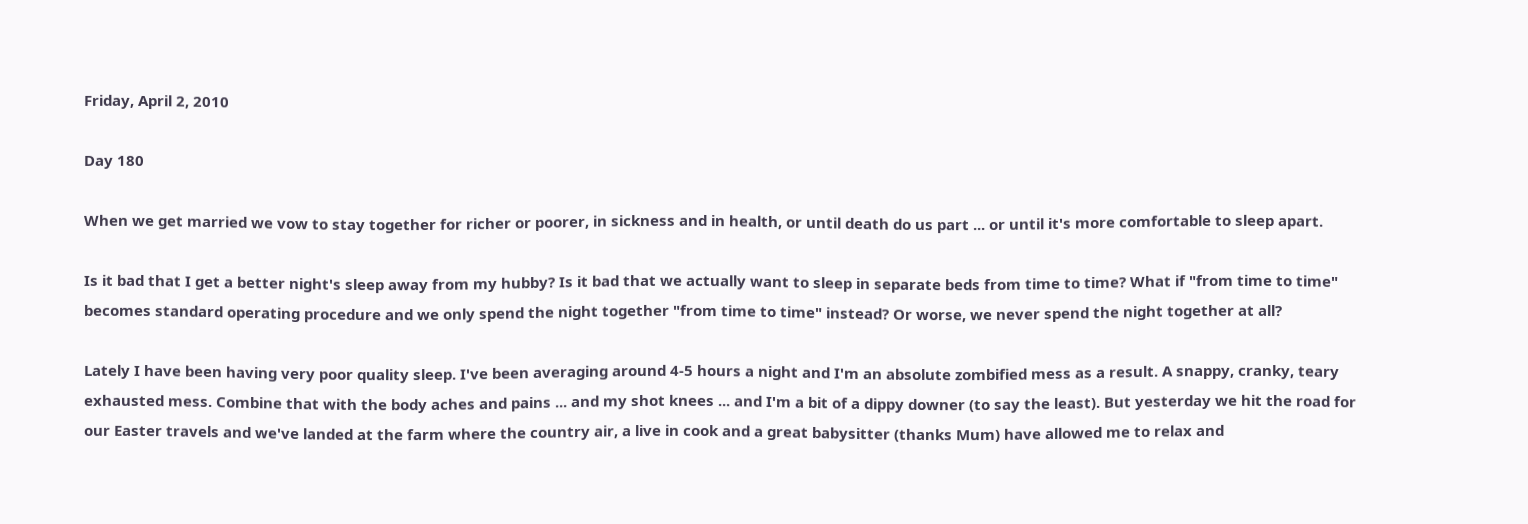Friday, April 2, 2010

Day 180

When we get married we vow to stay together for richer or poorer, in sickness and in health, or until death do us part ... or until it's more comfortable to sleep apart.

Is it bad that I get a better night's sleep away from my hubby? Is it bad that we actually want to sleep in separate beds from time to time? What if "from time to time" becomes standard operating procedure and we only spend the night together "from time to time" instead? Or worse, we never spend the night together at all?

Lately I have been having very poor quality sleep. I've been averaging around 4-5 hours a night and I'm an absolute zombified mess as a result. A snappy, cranky, teary exhausted mess. Combine that with the body aches and pains ... and my shot knees ... and I'm a bit of a dippy downer (to say the least). But yesterday we hit the road for our Easter travels and we've landed at the farm where the country air, a live in cook and a great babysitter (thanks Mum) have allowed me to relax and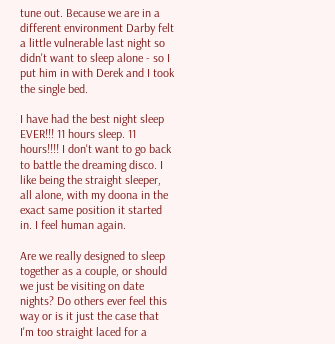tune out. Because we are in a different environment Darby felt a little vulnerable last night so didn't want to sleep alone - so I put him in with Derek and I took the single bed.

I have had the best night sleep EVER!!! 11 hours sleep. 11 hours!!!! I don't want to go back to battle the dreaming disco. I like being the straight sleeper, all alone, with my doona in the exact same position it started in. I feel human again.

Are we really designed to sleep together as a couple, or should we just be visiting on date nights? Do others ever feel this way or is it just the case that I'm too straight laced for a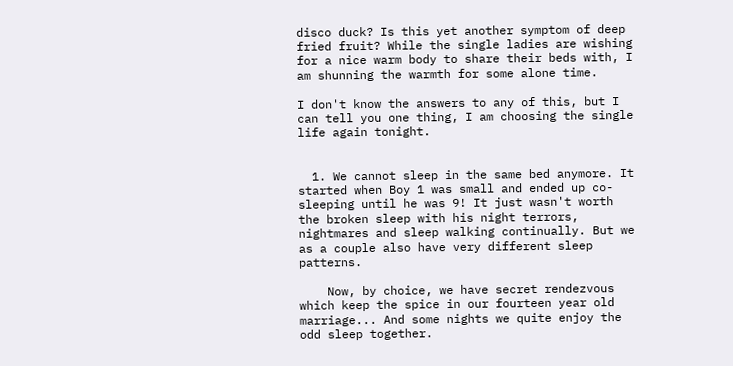disco duck? Is this yet another symptom of deep fried fruit? While the single ladies are wishing for a nice warm body to share their beds with, I am shunning the warmth for some alone time.

I don't know the answers to any of this, but I can tell you one thing, I am choosing the single life again tonight.


  1. We cannot sleep in the same bed anymore. It started when Boy 1 was small and ended up co-sleeping until he was 9! It just wasn't worth the broken sleep with his night terrors, nightmares and sleep walking continually. But we as a couple also have very different sleep patterns.

    Now, by choice, we have secret rendezvous which keep the spice in our fourteen year old marriage... And some nights we quite enjoy the odd sleep together.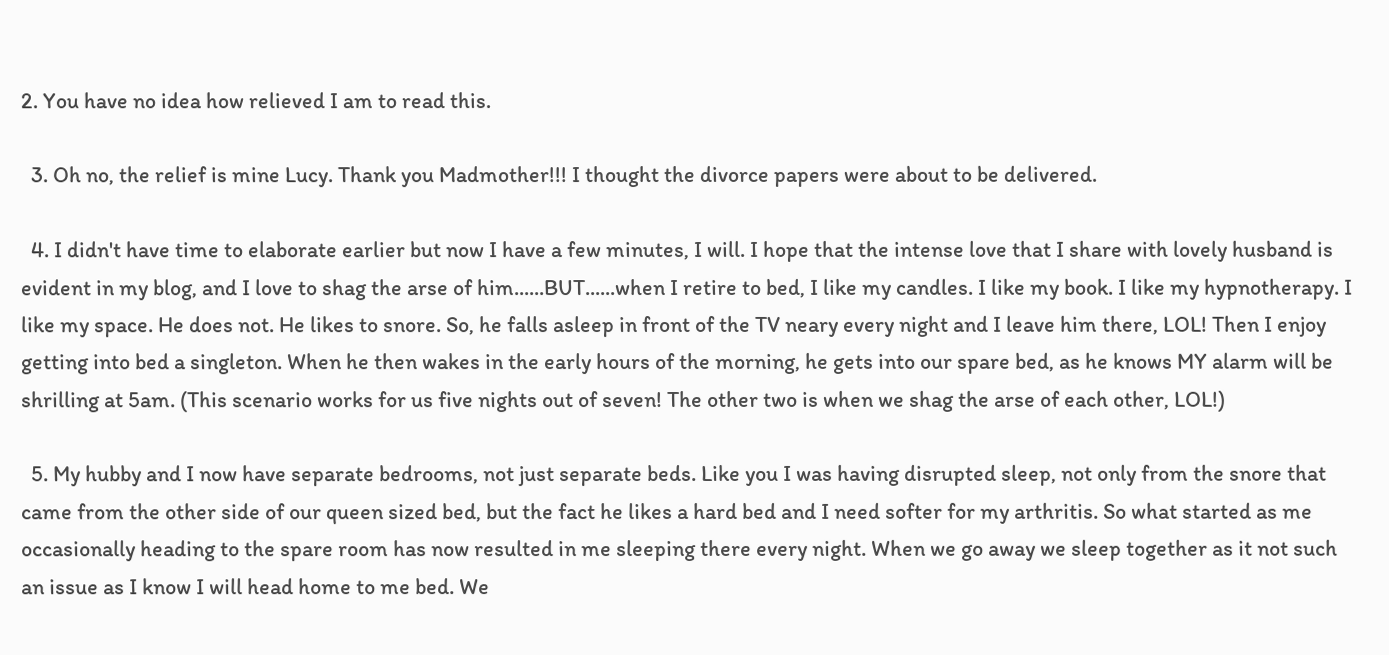2. You have no idea how relieved I am to read this.

  3. Oh no, the relief is mine Lucy. Thank you Madmother!!! I thought the divorce papers were about to be delivered.

  4. I didn't have time to elaborate earlier but now I have a few minutes, I will. I hope that the intense love that I share with lovely husband is evident in my blog, and I love to shag the arse of him......BUT......when I retire to bed, I like my candles. I like my book. I like my hypnotherapy. I like my space. He does not. He likes to snore. So, he falls asleep in front of the TV neary every night and I leave him there, LOL! Then I enjoy getting into bed a singleton. When he then wakes in the early hours of the morning, he gets into our spare bed, as he knows MY alarm will be shrilling at 5am. (This scenario works for us five nights out of seven! The other two is when we shag the arse of each other, LOL!)

  5. My hubby and I now have separate bedrooms, not just separate beds. Like you I was having disrupted sleep, not only from the snore that came from the other side of our queen sized bed, but the fact he likes a hard bed and I need softer for my arthritis. So what started as me occasionally heading to the spare room has now resulted in me sleeping there every night. When we go away we sleep together as it not such an issue as I know I will head home to me bed. We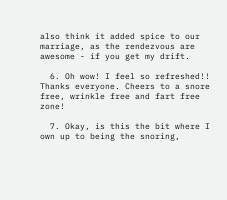also think it added spice to our marriage, as the rendezvous are awesome - if you get my drift.

  6. Oh wow! I feel so refreshed!! Thanks everyone. Cheers to a snore free, wrinkle free and fart free zone!

  7. Okay, is this the bit where I own up to being the snoring,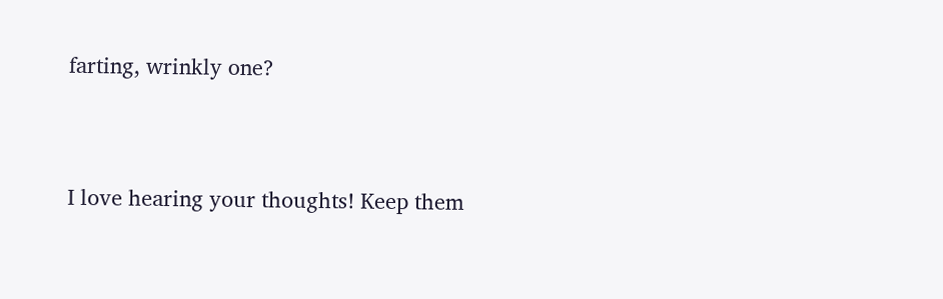farting, wrinkly one?


I love hearing your thoughts! Keep them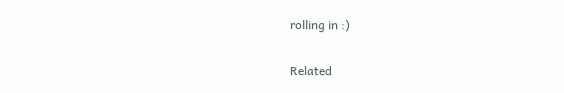rolling in :)

Related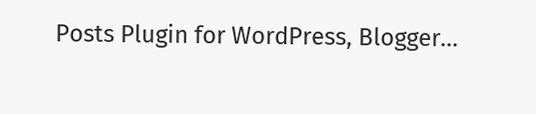Posts Plugin for WordPress, Blogger...